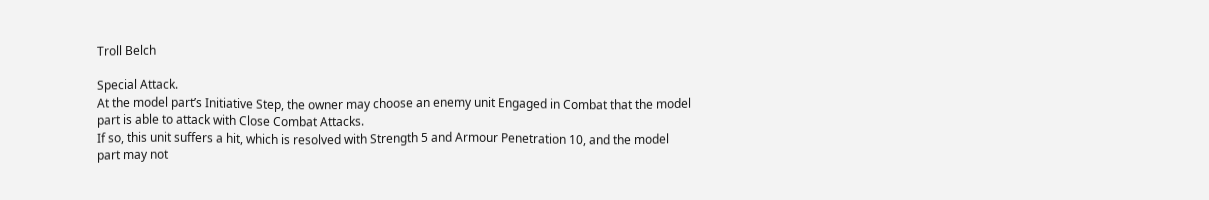Troll Belch

Special Attack.
At the model part’s Initiative Step, the owner may choose an enemy unit Engaged in Combat that the model part is able to attack with Close Combat Attacks.
If so, this unit suffers a hit, which is resolved with Strength 5 and Armour Penetration 10, and the model part may not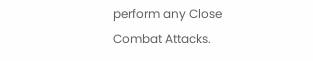perform any Close Combat Attacks.